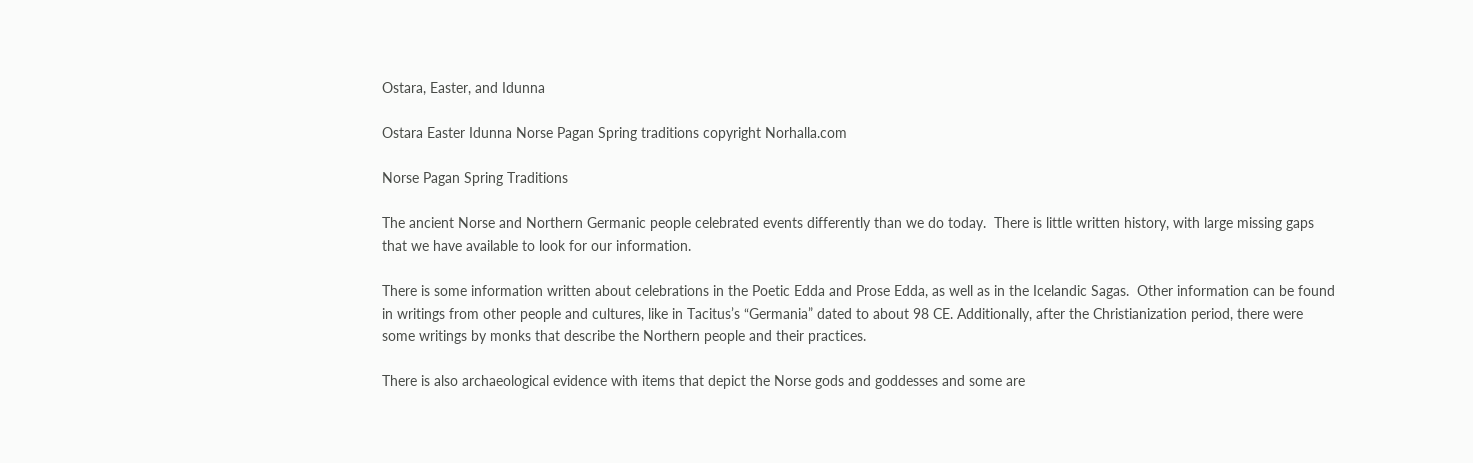Ostara, Easter, and Idunna

Ostara Easter Idunna Norse Pagan Spring traditions copyright Norhalla.com

Norse Pagan Spring Traditions

The ancient Norse and Northern Germanic people celebrated events differently than we do today.  There is little written history, with large missing gaps that we have available to look for our information.

There is some information written about celebrations in the Poetic Edda and Prose Edda, as well as in the Icelandic Sagas.  Other information can be found in writings from other people and cultures, like in Tacitus’s “Germania” dated to about 98 CE. Additionally, after the Christianization period, there were some writings by monks that describe the Northern people and their practices.

There is also archaeological evidence with items that depict the Norse gods and goddesses and some are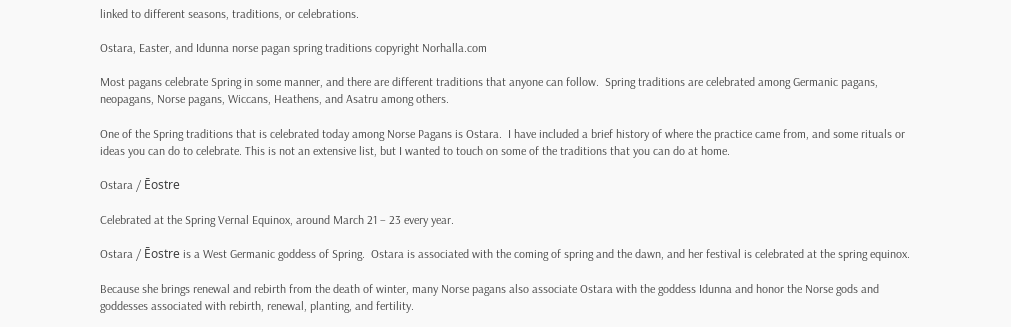linked to different seasons, traditions, or celebrations.

Ostara, Easter, and Idunna norse pagan spring traditions copyright Norhalla.com

Most pagans celebrate Spring in some manner, and there are different traditions that anyone can follow.  Spring traditions are celebrated among Germanic pagans, neopagans, Norse pagans, Wiccans, Heathens, and Asatru among others.

One of the Spring traditions that is celebrated today among Norse Pagans is Ostara.  I have included a brief history of where the practice came from, and some rituals or ideas you can do to celebrate. This is not an extensive list, but I wanted to touch on some of the traditions that you can do at home.

Ostara / Ēostre

Celebrated at the Spring Vernal Equinox, around March 21 – 23 every year.

Ostara / Ēostre is a West Germanic goddess of Spring.  Ostara is associated with the coming of spring and the dawn, and her festival is celebrated at the spring equinox.

Because she brings renewal and rebirth from the death of winter, many Norse pagans also associate Ostara with the goddess Idunna and honor the Norse gods and goddesses associated with rebirth, renewal, planting, and fertility.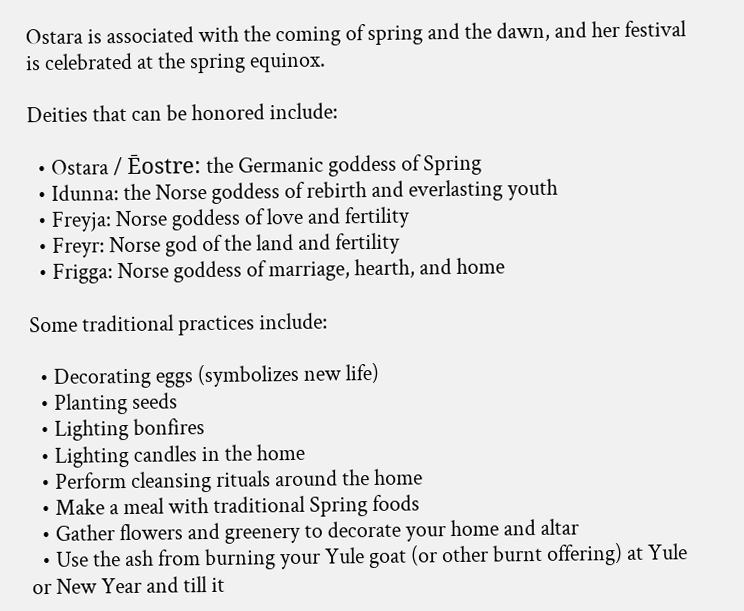Ostara is associated with the coming of spring and the dawn, and her festival is celebrated at the spring equinox.

Deities that can be honored include:

  • Ostara / Ēostre: the Germanic goddess of Spring
  • Idunna: the Norse goddess of rebirth and everlasting youth
  • Freyja: Norse goddess of love and fertility
  • Freyr: Norse god of the land and fertility
  • Frigga: Norse goddess of marriage, hearth, and home

Some traditional practices include:

  • Decorating eggs (symbolizes new life)
  • Planting seeds
  • Lighting bonfires
  • Lighting candles in the home
  • Perform cleansing rituals around the home
  • Make a meal with traditional Spring foods
  • Gather flowers and greenery to decorate your home and altar
  • Use the ash from burning your Yule goat (or other burnt offering) at Yule or New Year and till it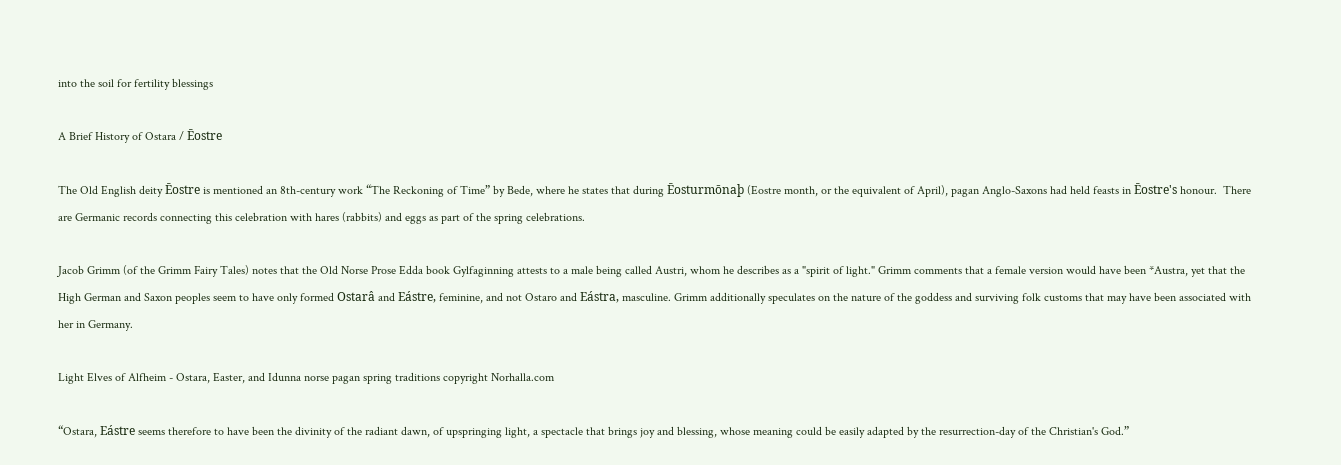into the soil for fertility blessings

A Brief History of Ostara / Ēostre

The Old English deity Ēostre is mentioned an 8th-century work “The Reckoning of Time” by Bede, where he states that during Ēosturmōnaþ (Eostre month, or the equivalent of April), pagan Anglo-Saxons had held feasts in Ēostre's honour.  There are Germanic records connecting this celebration with hares (rabbits) and eggs as part of the spring celebrations.

Jacob Grimm (of the Grimm Fairy Tales) notes that the Old Norse Prose Edda book Gylfaginning attests to a male being called Austri, whom he describes as a "spirit of light." Grimm comments that a female version would have been *Austra, yet that the High German and Saxon peoples seem to have only formed Ostarâ and Eástre, feminine, and not Ostaro and Eástra, masculine. Grimm additionally speculates on the nature of the goddess and surviving folk customs that may have been associated with her in Germany.

Light Elves of Alfheim - Ostara, Easter, and Idunna norse pagan spring traditions copyright Norhalla.com

“Ostara, Eástre seems therefore to have been the divinity of the radiant dawn, of upspringing light, a spectacle that brings joy and blessing, whose meaning could be easily adapted by the resurrection-day of the Christian's God.”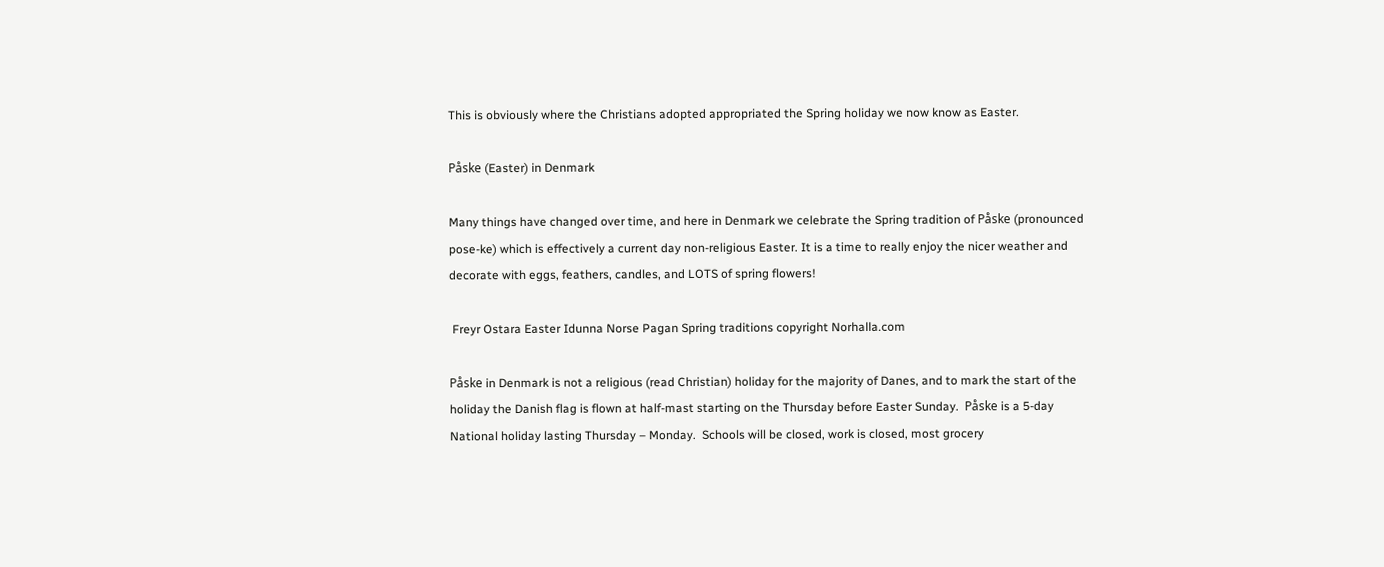This is obviously where the Christians adopted appropriated the Spring holiday we now know as Easter.

Påske (Easter) in Denmark

Many things have changed over time, and here in Denmark we celebrate the Spring tradition of Påske (pronounced pose-ke) which is effectively a current day non-religious Easter. It is a time to really enjoy the nicer weather and decorate with eggs, feathers, candles, and LOTS of spring flowers!

 Freyr Ostara Easter Idunna Norse Pagan Spring traditions copyright Norhalla.com

Påske in Denmark is not a religious (read Christian) holiday for the majority of Danes, and to mark the start of the holiday the Danish flag is flown at half-mast starting on the Thursday before Easter Sunday.  Påske is a 5-day National holiday lasting Thursday – Monday.  Schools will be closed, work is closed, most grocery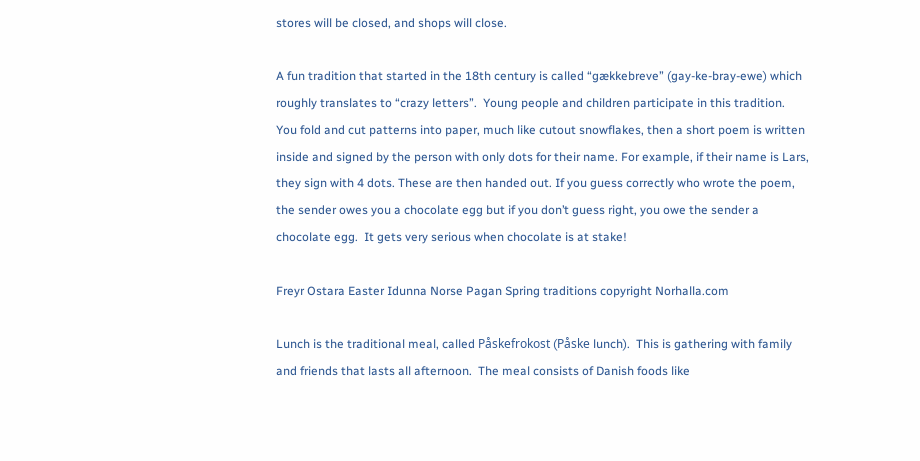stores will be closed, and shops will close.

A fun tradition that started in the 18th century is called “gækkebreve” (gay-ke-bray-ewe) which roughly translates to “crazy letters”.  Young people and children participate in this tradition.  You fold and cut patterns into paper, much like cutout snowflakes, then a short poem is written inside and signed by the person with only dots for their name. For example, if their name is Lars, they sign with 4 dots. These are then handed out. If you guess correctly who wrote the poem, the sender owes you a chocolate egg but if you don’t guess right, you owe the sender a chocolate egg.  It gets very serious when chocolate is at stake!

Freyr Ostara Easter Idunna Norse Pagan Spring traditions copyright Norhalla.com

Lunch is the traditional meal, called Påskefrokost (Påske lunch).  This is gathering with family and friends that lasts all afternoon.  The meal consists of Danish foods like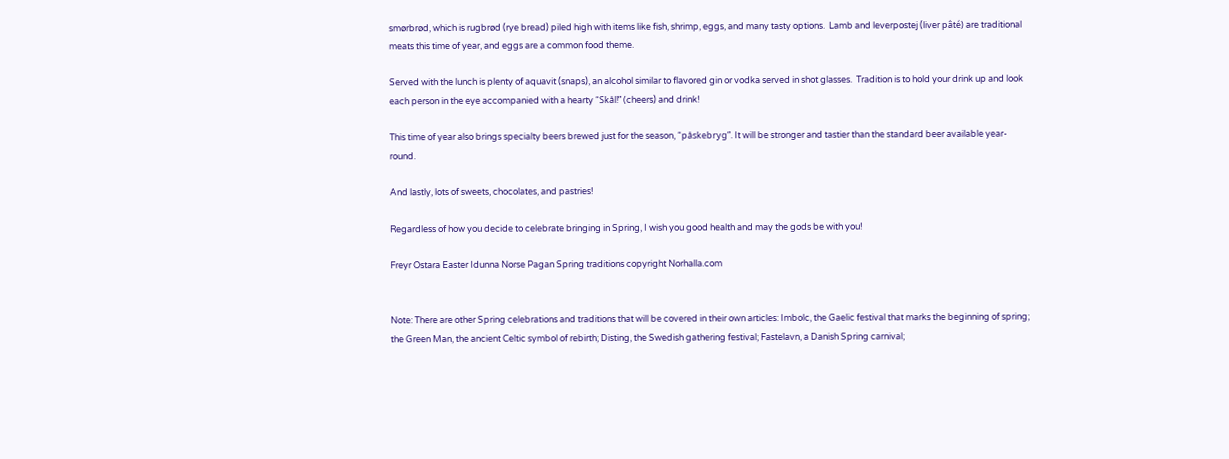smørbrød, which is rugbrød (rye bread) piled high with items like fish, shrimp, eggs, and many tasty options.  Lamb and leverpostej (liver pâté) are traditional meats this time of year, and eggs are a common food theme.

Served with the lunch is plenty of aquavit (snaps), an alcohol similar to flavored gin or vodka served in shot glasses.  Tradition is to hold your drink up and look each person in the eye accompanied with a hearty “Skål!” (cheers) and drink!

This time of year also brings specialty beers brewed just for the season, “påskebryg”. It will be stronger and tastier than the standard beer available year-round.

And lastly, lots of sweets, chocolates, and pastries!

Regardless of how you decide to celebrate bringing in Spring, I wish you good health and may the gods be with you!

Freyr Ostara Easter Idunna Norse Pagan Spring traditions copyright Norhalla.com


Note: There are other Spring celebrations and traditions that will be covered in their own articles: Imbolc, the Gaelic festival that marks the beginning of spring; the Green Man, the ancient Celtic symbol of rebirth; Disting, the Swedish gathering festival; Fastelavn, a Danish Spring carnival;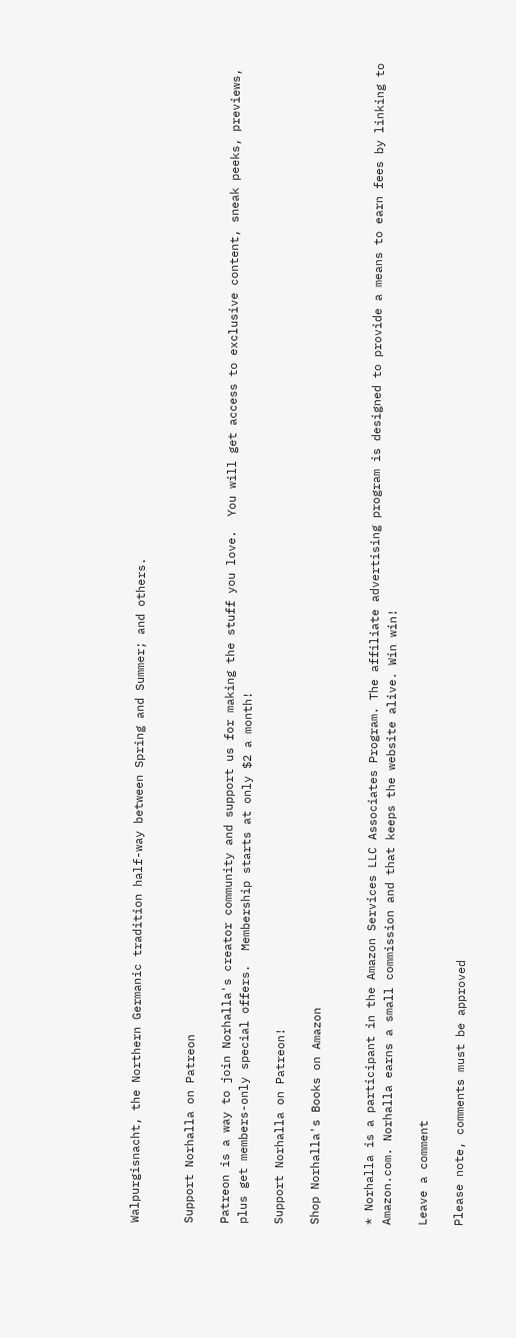Walpurgisnacht, the Northern Germanic tradition half-way between Spring and Summer; and others.


Support Norhalla on Patreon

Patreon is a way to join Norhalla's creator community and support us for making the stuff you love.  You will get access to exclusive content, sneak peeks, previews, plus get members-only special offers.  Membership starts at only $2 a month!

Support Norhalla on Patreon!

Shop Norhalla's Books on Amazon


* Norhalla is a participant in the Amazon Services LLC Associates Program. The affiliate advertising program is designed to provide a means to earn fees by linking to Amazon.com. Norhalla earns a small commission and that keeps the website alive. Win win!

Leave a comment

Please note, comments must be approved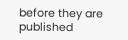before they are published